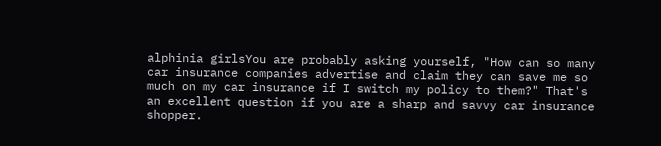alphinia girlsYou are probably asking yourself, "How can so many car insurance companies advertise and claim they can save me so much on my car insurance if I switch my policy to them?" That's an excellent question if you are a sharp and savvy car insurance shopper.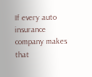If every auto insurance company makes that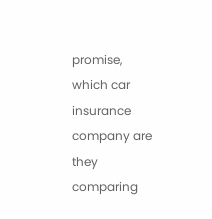promise, which car insurance company are they comparing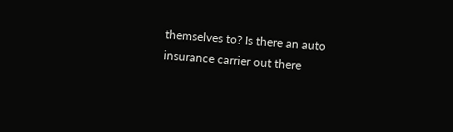themselves to? Is there an auto insurance carrier out there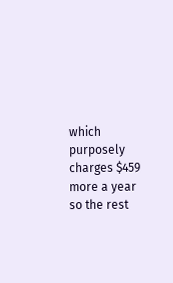which purposely charges $459 more a year so the rest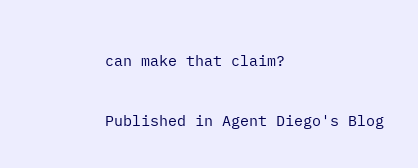can make that claim?

Published in Agent Diego's Blog